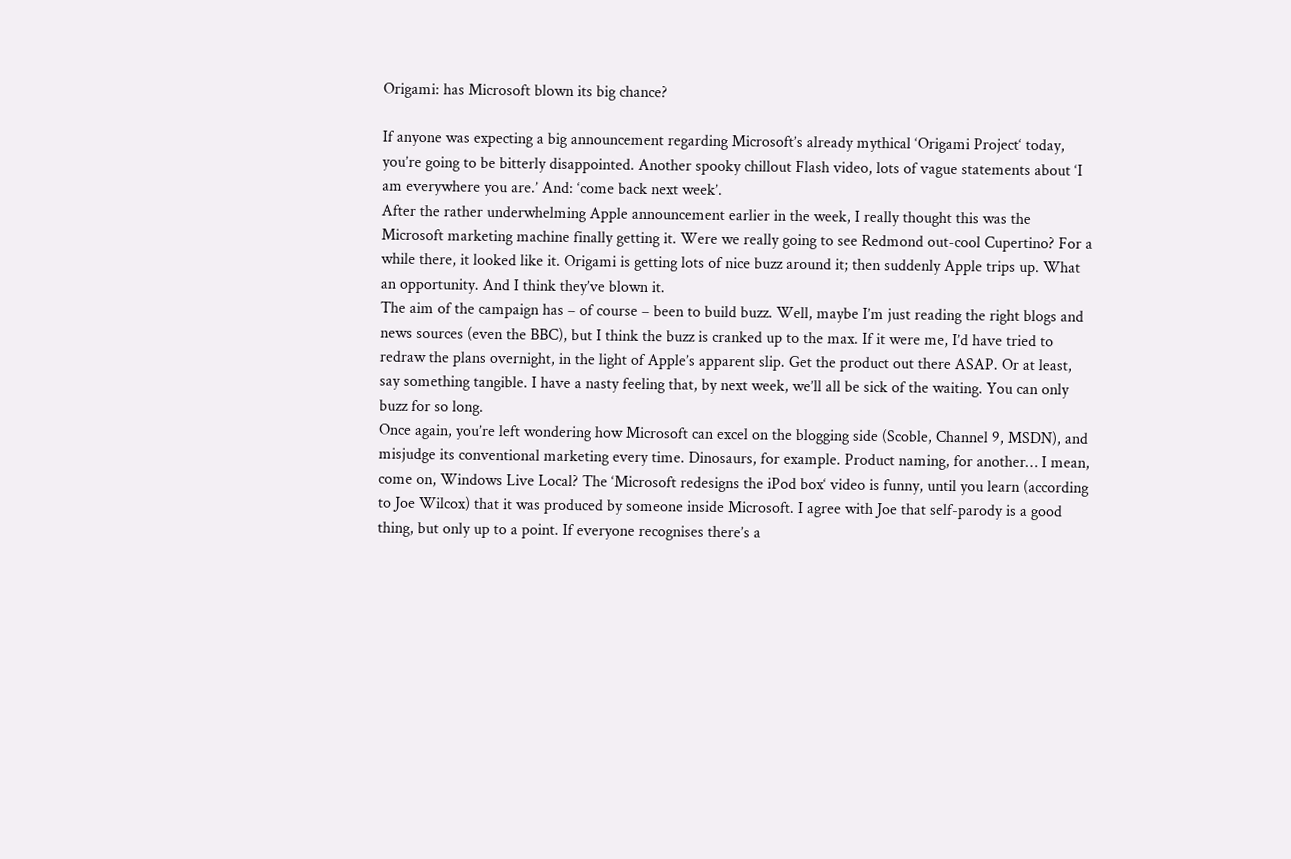Origami: has Microsoft blown its big chance?

If anyone was expecting a big announcement regarding Microsoft’s already mythical ‘Origami Project‘ today, you’re going to be bitterly disappointed. Another spooky chillout Flash video, lots of vague statements about ‘I am everywhere you are.’ And: ‘come back next week’.
After the rather underwhelming Apple announcement earlier in the week, I really thought this was the Microsoft marketing machine finally getting it. Were we really going to see Redmond out-cool Cupertino? For a while there, it looked like it. Origami is getting lots of nice buzz around it; then suddenly Apple trips up. What an opportunity. And I think they’ve blown it.
The aim of the campaign has – of course – been to build buzz. Well, maybe I’m just reading the right blogs and news sources (even the BBC), but I think the buzz is cranked up to the max. If it were me, I’d have tried to redraw the plans overnight, in the light of Apple’s apparent slip. Get the product out there ASAP. Or at least, say something tangible. I have a nasty feeling that, by next week, we’ll all be sick of the waiting. You can only buzz for so long.
Once again, you’re left wondering how Microsoft can excel on the blogging side (Scoble, Channel 9, MSDN), and misjudge its conventional marketing every time. Dinosaurs, for example. Product naming, for another… I mean, come on, Windows Live Local? The ‘Microsoft redesigns the iPod box‘ video is funny, until you learn (according to Joe Wilcox) that it was produced by someone inside Microsoft. I agree with Joe that self-parody is a good thing, but only up to a point. If everyone recognises there’s a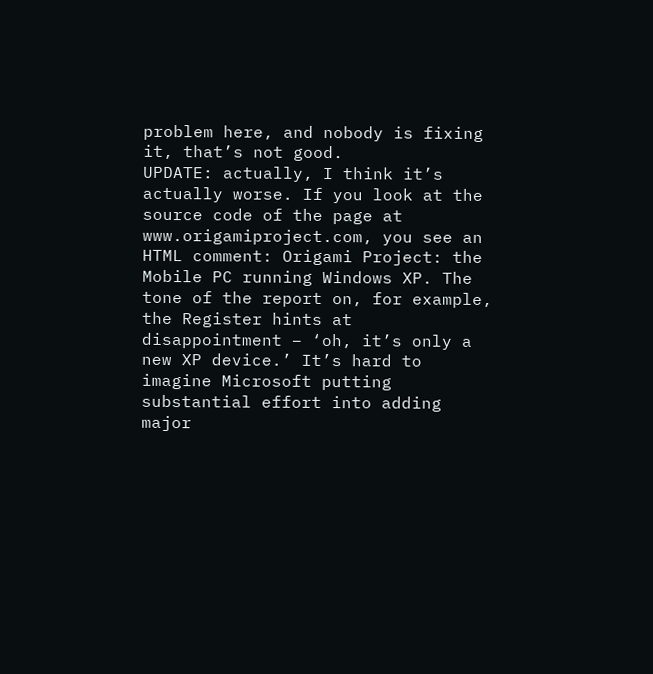problem here, and nobody is fixing it, that’s not good.
UPDATE: actually, I think it’s actually worse. If you look at the source code of the page at www.origamiproject.com, you see an HTML comment: Origami Project: the Mobile PC running Windows XP. The tone of the report on, for example, the Register hints at disappointment – ‘oh, it’s only a new XP device.’ It’s hard to imagine Microsoft putting substantial effort into adding major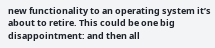new functionality to an operating system it’s about to retire. This could be one big disappointment: and then all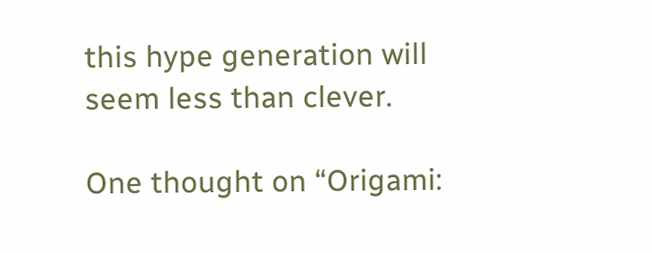this hype generation will seem less than clever.

One thought on “Origami: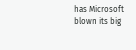has Microsoft blown its big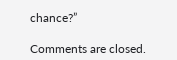chance?”

Comments are closed.